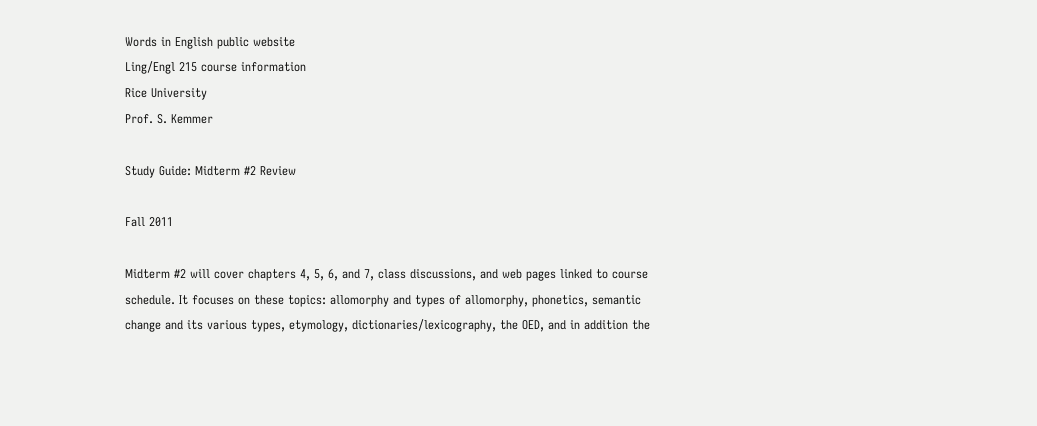Words in English public website
Ling/Engl 215 course information
Rice University
Prof. S. Kemmer

Study Guide: Midterm #2 Review

Fall 2011

Midterm #2 will cover chapters 4, 5, 6, and 7, class discussions, and web pages linked to course schedule. It focuses on these topics: allomorphy and types of allomorphy, phonetics, semantic change and its various types, etymology, dictionaries/lexicography, the OED, and in addition the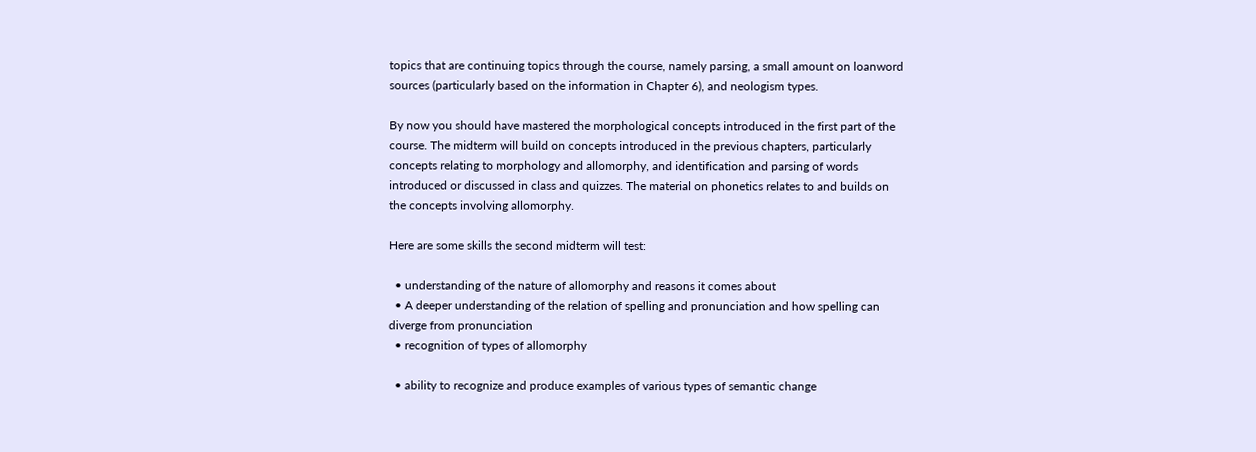topics that are continuing topics through the course, namely parsing, a small amount on loanword sources (particularly based on the information in Chapter 6), and neologism types.

By now you should have mastered the morphological concepts introduced in the first part of the course. The midterm will build on concepts introduced in the previous chapters, particularly concepts relating to morphology and allomorphy, and identification and parsing of words introduced or discussed in class and quizzes. The material on phonetics relates to and builds on the concepts involving allomorphy.

Here are some skills the second midterm will test:

  • understanding of the nature of allomorphy and reasons it comes about
  • A deeper understanding of the relation of spelling and pronunciation and how spelling can diverge from pronunciation
  • recognition of types of allomorphy

  • ability to recognize and produce examples of various types of semantic change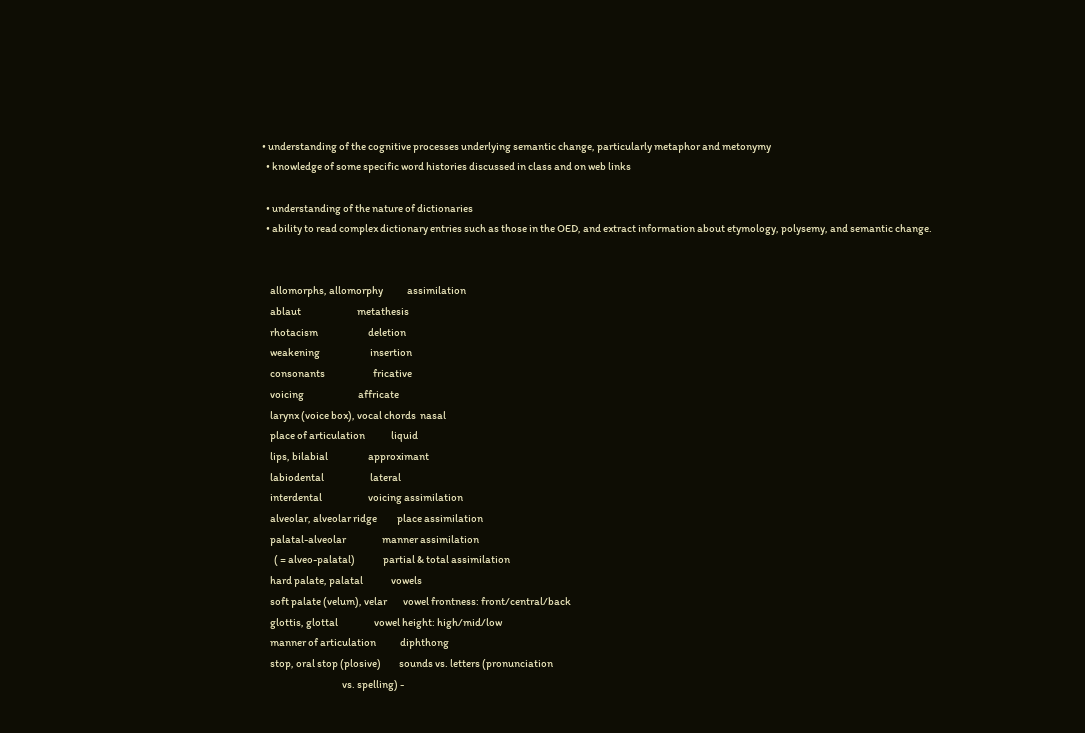• understanding of the cognitive processes underlying semantic change, particularly metaphor and metonymy
  • knowledge of some specific word histories discussed in class and on web links

  • understanding of the nature of dictionaries
  • ability to read complex dictionary entries such as those in the OED, and extract information about etymology, polysemy, and semantic change.


    allomorphs, allomorphy            assimilation
    ablaut                            metathesis
    rhotacism                         deletion
    weakening                         insertion
    consonants                        fricative
    voicing                           affricate
    larynx (voice box), vocal chords  nasal
    place of articulation             liquid
    lips, bilabial                    approximant
    labiodental                       lateral
    interdental                       voicing assimilation
    alveolar, alveolar ridge          place assimilation
    palatal-alveolar                  manner assimilation
      ( = alveo-palatal)              partial & total assimilation
    hard palate, palatal              vowels
    soft palate (velum), velar        vowel frontness: front/central/back
    glottis, glottal                  vowel height: high/mid/low
    manner of articulation            diphthong
    stop, oral stop (plosive)         sounds vs. letters (pronunciation
                                        vs. spelling) -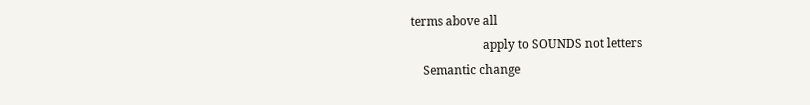terms above all
                        apply to SOUNDS not letters
    Semantic change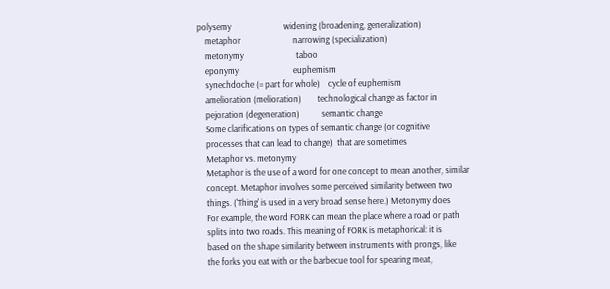polysemy                          widening (broadening, generalization)
    metaphor                          narrowing (specialization)
    metonymy                          taboo
    eponymy                           euphemism
    synechdoche (= part for whole)    cycle of euphemism
    amelioration (melioration)        technological change as factor in
    pejoration (degeneration)           semantic change
    Some clarifications on types of semantic change (or cognitive
    processes that can lead to change)  that are sometimes
    Metaphor vs. metonymy
    Metaphor is the use of a word for one concept to mean another, similar
    concept. Metaphor involves some perceived similarity between two
    things. ('Thing' is used in a very broad sense here.) Metonymy does
    For example, the word FORK can mean the place where a road or path
    splits into two roads. This meaning of FORK is metaphorical: it is
    based on the shape similarity between instruments with prongs, like
    the forks you eat with or the barbecue tool for spearing meat,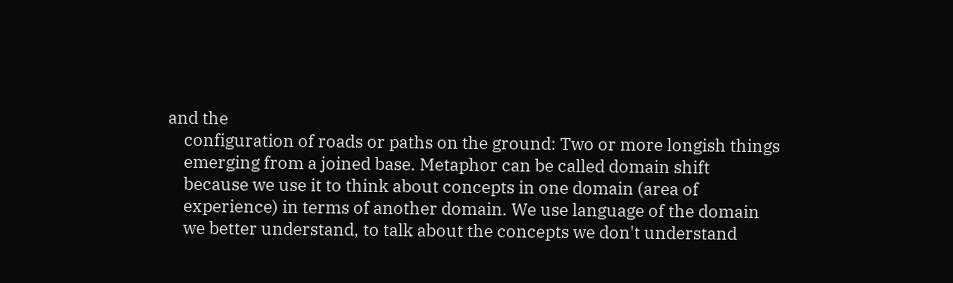and the
    configuration of roads or paths on the ground: Two or more longish things
    emerging from a joined base. Metaphor can be called domain shift
    because we use it to think about concepts in one domain (area of
    experience) in terms of another domain. We use language of the domain
    we better understand, to talk about the concepts we don't understand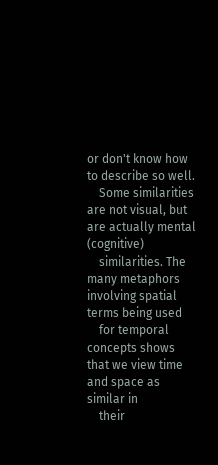or don't know how to describe so well.
    Some similarities are not visual, but are actually mental (cognitive)
    similarities. The many metaphors involving spatial terms being used
    for temporal concepts shows that we view time and space as similar in
    their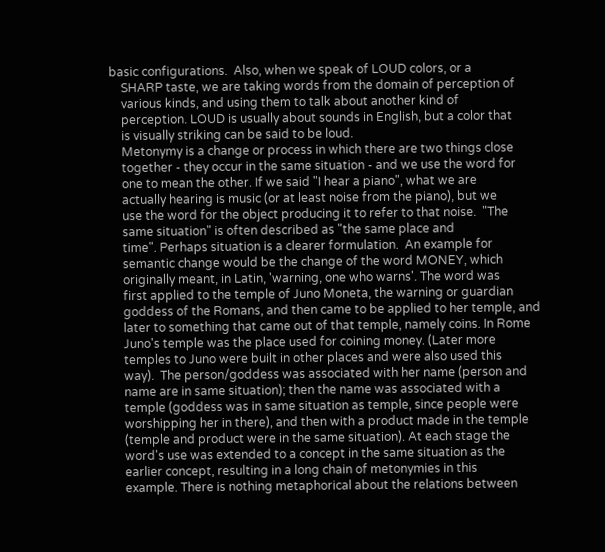basic configurations.  Also, when we speak of LOUD colors, or a
    SHARP taste, we are taking words from the domain of perception of
    various kinds, and using them to talk about another kind of
    perception. LOUD is usually about sounds in English, but a color that
    is visually striking can be said to be loud.
    Metonymy is a change or process in which there are two things close
    together - they occur in the same situation - and we use the word for
    one to mean the other. If we said "I hear a piano", what we are
    actually hearing is music (or at least noise from the piano), but we
    use the word for the object producing it to refer to that noise.  "The
    same situation" is often described as "the same place and
    time". Perhaps situation is a clearer formulation.  An example for
    semantic change would be the change of the word MONEY, which
    originally meant, in Latin, 'warning, one who warns'. The word was
    first applied to the temple of Juno Moneta, the warning or guardian
    goddess of the Romans, and then came to be applied to her temple, and
    later to something that came out of that temple, namely coins. In Rome
    Juno's temple was the place used for coining money. (Later more
    temples to Juno were built in other places and were also used this
    way).  The person/goddess was associated with her name (person and
    name are in same situation); then the name was associated with a
    temple (goddess was in same situation as temple, since people were
    worshipping her in there), and then with a product made in the temple
    (temple and product were in the same situation). At each stage the
    word's use was extended to a concept in the same situation as the
    earlier concept, resulting in a long chain of metonymies in this
    example. There is nothing metaphorical about the relations between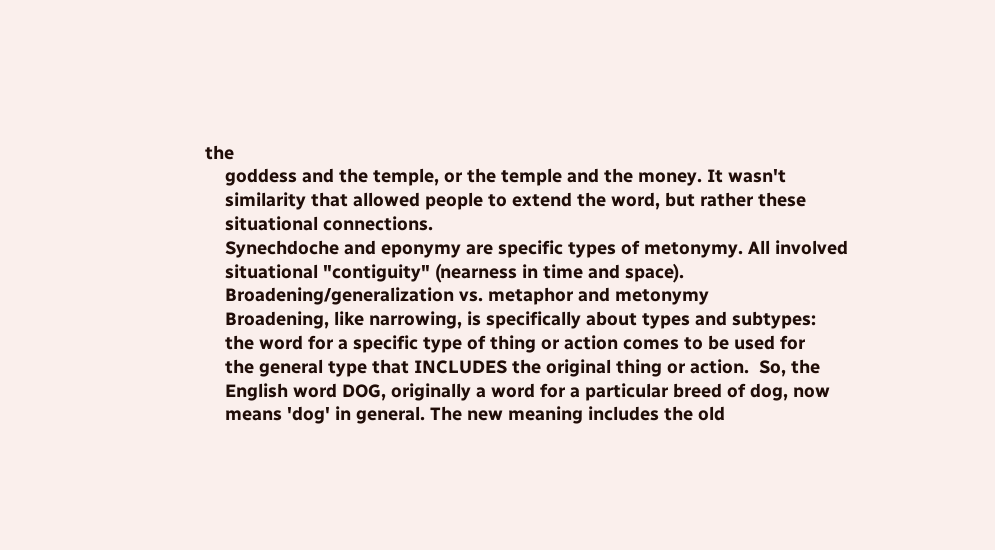the
    goddess and the temple, or the temple and the money. It wasn't
    similarity that allowed people to extend the word, but rather these
    situational connections.
    Synechdoche and eponymy are specific types of metonymy. All involved
    situational "contiguity" (nearness in time and space).
    Broadening/generalization vs. metaphor and metonymy
    Broadening, like narrowing, is specifically about types and subtypes:
    the word for a specific type of thing or action comes to be used for
    the general type that INCLUDES the original thing or action.  So, the
    English word DOG, originally a word for a particular breed of dog, now
    means 'dog' in general. The new meaning includes the old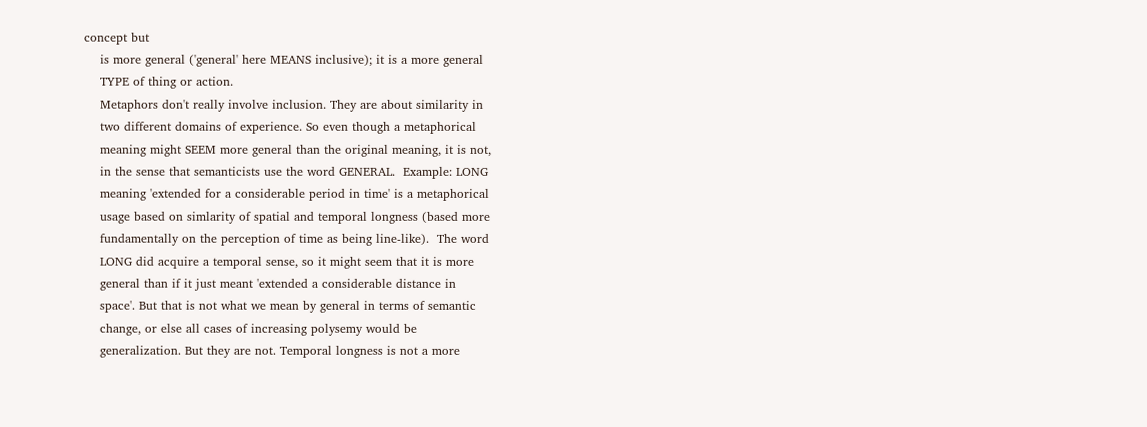concept but
    is more general ('general' here MEANS inclusive); it is a more general
    TYPE of thing or action.
    Metaphors don't really involve inclusion. They are about similarity in
    two different domains of experience. So even though a metaphorical
    meaning might SEEM more general than the original meaning, it is not,
    in the sense that semanticists use the word GENERAL.  Example: LONG
    meaning 'extended for a considerable period in time' is a metaphorical
    usage based on simlarity of spatial and temporal longness (based more
    fundamentally on the perception of time as being line-like).  The word
    LONG did acquire a temporal sense, so it might seem that it is more
    general than if it just meant 'extended a considerable distance in
    space'. But that is not what we mean by general in terms of semantic
    change, or else all cases of increasing polysemy would be
    generalization. But they are not. Temporal longness is not a more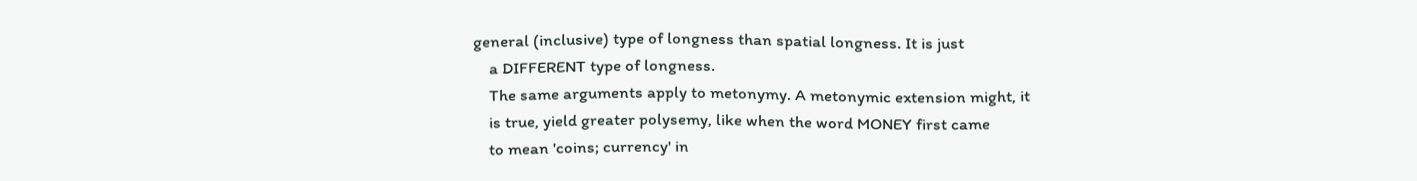general (inclusive) type of longness than spatial longness. It is just
    a DIFFERENT type of longness.
    The same arguments apply to metonymy. A metonymic extension might, it
    is true, yield greater polysemy, like when the word MONEY first came
    to mean 'coins; currency' in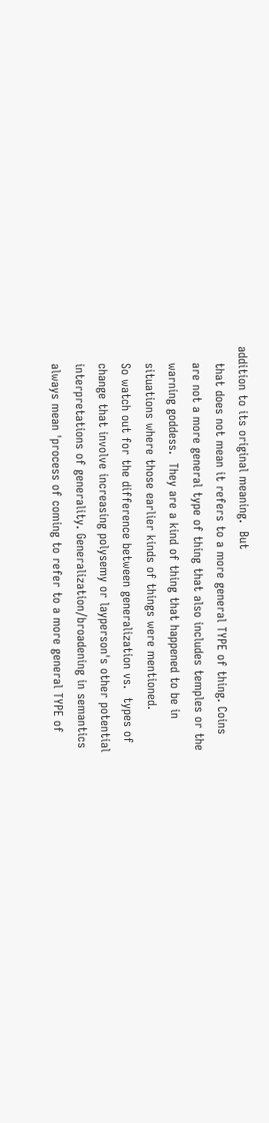addition to its original meaning.  But
    that does not mean it refers to a more general TYPE of thing. Coins
    are not a more general type of thing that also includes temples or the
    warning goddess.  They are a kind of thing that happened to be in
    situations where those earlier kinds of things were mentioned.
    So watch out for the difference between generalization vs.  types of
    change that involve increasing polysemy or layperson's other potential
    interpretations of generality. Generalization/broadening in semantics
    always mean 'process of coming to refer to a more general TYPE of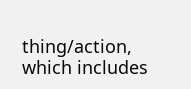thing/action, which includes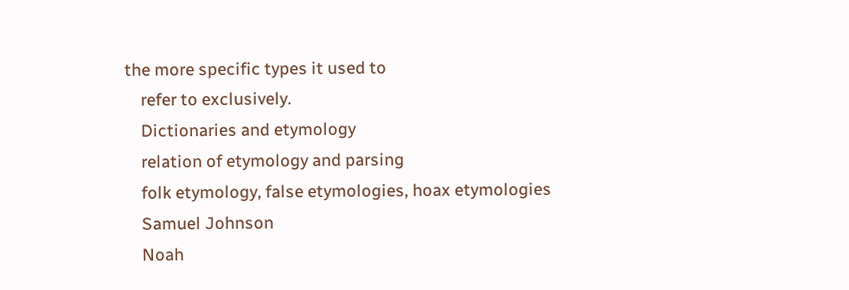the more specific types it used to
    refer to exclusively.
    Dictionaries and etymology
    relation of etymology and parsing
    folk etymology, false etymologies, hoax etymologies
    Samuel Johnson
    Noah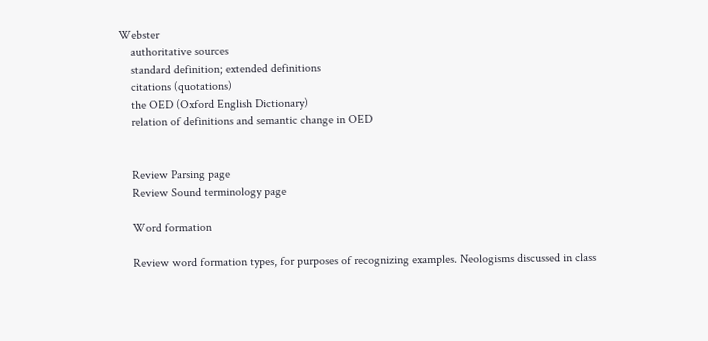Webster
    authoritative sources
    standard definition; extended definitions
    citations (quotations)
    the OED (Oxford English Dictionary)
    relation of definitions and semantic change in OED


    Review Parsing page
    Review Sound terminology page

    Word formation

    Review word formation types, for purposes of recognizing examples. Neologisms discussed in class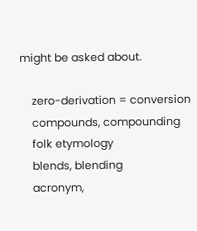might be asked about.

    zero-derivation = conversion
    compounds, compounding
    folk etymology
    blends, blending
    acronym,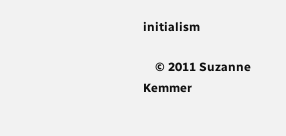initialism

    © 2011 Suzanne Kemmer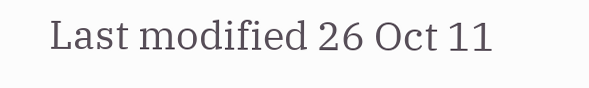Last modified 26 Oct 11